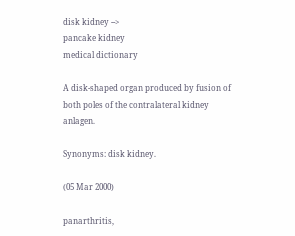disk kidney -->
pancake kidney
medical dictionary

A disk-shaped organ produced by fusion of both poles of the contralateral kidney anlagen.

Synonyms: disk kidney.

(05 Mar 2000)

panarthritis,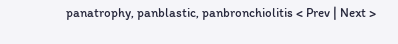panatrophy, panblastic, panbronchiolitis < Prev | Next >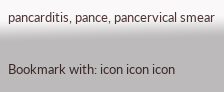pancarditis, pance, pancervical smear

Bookmark with: icon icon icon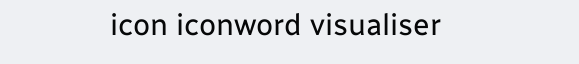icon iconword visualiser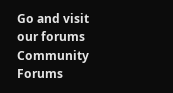Go and visit our forums Community Forums